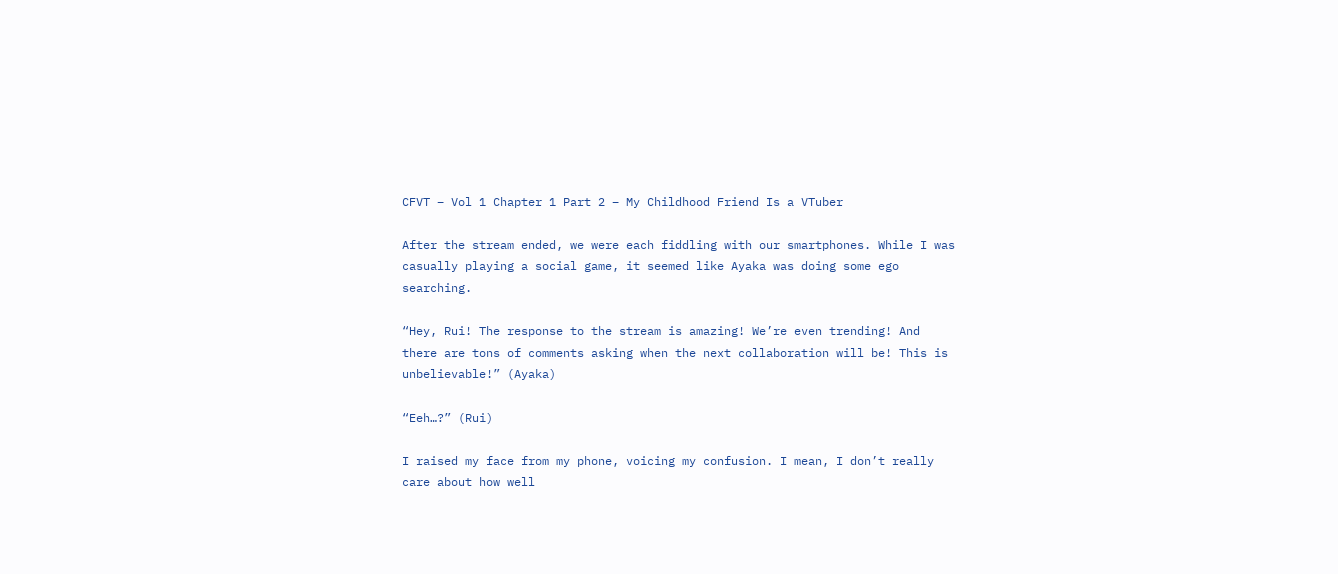CFVT – Vol 1 Chapter 1 Part 2 – My Childhood Friend Is a VTuber

After the stream ended, we were each fiddling with our smartphones. While I was casually playing a social game, it seemed like Ayaka was doing some ego searching.

“Hey, Rui! The response to the stream is amazing! We’re even trending! And there are tons of comments asking when the next collaboration will be! This is unbelievable!” (Ayaka)

“Eeh…?” (Rui)

I raised my face from my phone, voicing my confusion. I mean, I don’t really care about how well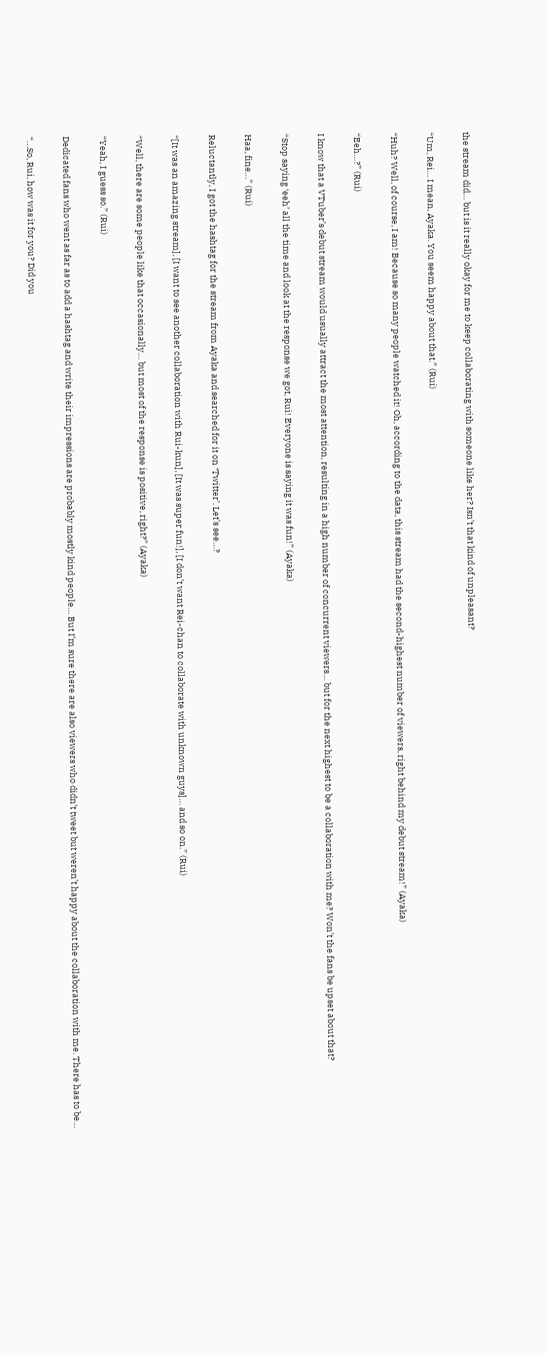the stream did… but is it really okay for me to keep collaborating with someone like her? Isn’t that kind of unpleasant?

“Um, Rei… I mean, Ayaka. You seem happy about that.” (Rui)

“Huh? Well, of course, I am! Because so many people watched it! Oh, according to the data, this stream had the second-highest number of viewers, right behind my debut stream!” (Ayaka)

“Eeh…?” (Rui)

I know that a VTuber’s debut stream would usually attract the most attention, resulting in a high number of concurrent viewers… but for the next highest to be a collaboration with me? Won’t the fans be upset about that?

“Stop saying ‘eeh’ all the time and look at the response we got, Rui! Everyone is saying it was fun!” (Ayaka)

Haa, fine…” (Rui)

Reluctantly, I got the hashtag for the stream from Ayaka and searched for it on ‘Twitter’. Let’s see…?

“[It was an amazing stream], [I want to see another collaboration with Rui-kun], [It was super fun!], [I don’t want Rei-chan to collaborate with unknown guys]… and so on.” (Rui)

“Well, there are some people like that occasionally… but most of the response is positive, right?” (Ayaka)

“Yeah, I guess so.” (Rui)

Dedicated fans who went as far as to add a hashtag and write their impressions are probably mostly kind people… But I’m sure there are also viewers who didn’t tweet but weren’t happy about the collaboration with me. There has to be…

“…So, Rui, how was it for you? Did you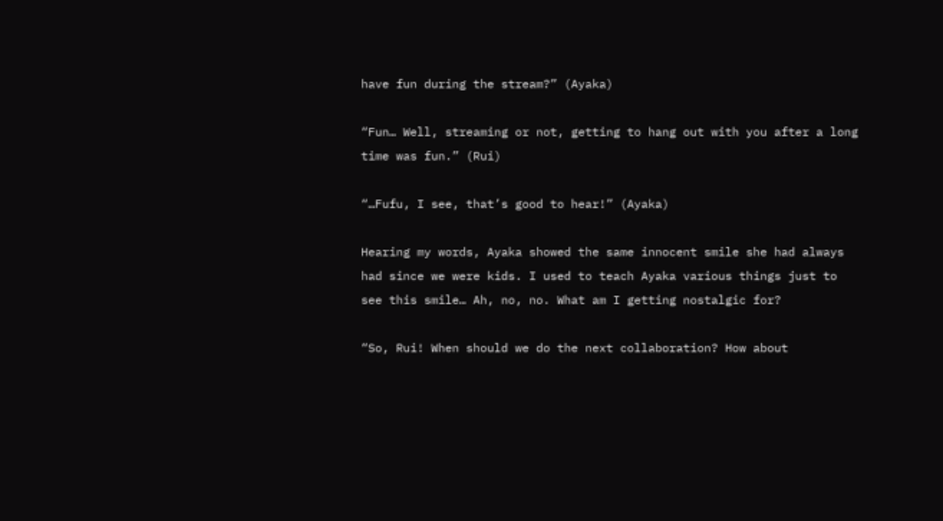have fun during the stream?” (Ayaka)

“Fun… Well, streaming or not, getting to hang out with you after a long time was fun.” (Rui)

“…Fufu, I see, that’s good to hear!” (Ayaka)

Hearing my words, Ayaka showed the same innocent smile she had always had since we were kids. I used to teach Ayaka various things just to see this smile… Ah, no, no. What am I getting nostalgic for?

“So, Rui! When should we do the next collaboration? How about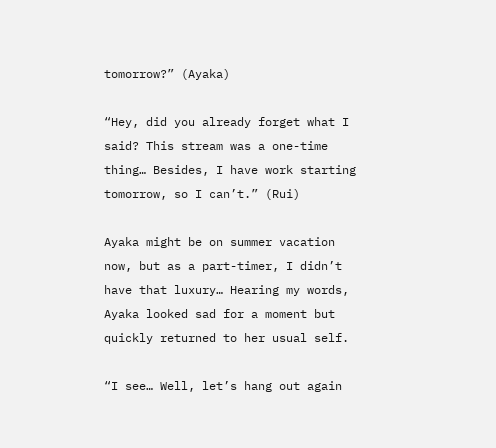tomorrow?” (Ayaka)

“Hey, did you already forget what I said? This stream was a one-time thing… Besides, I have work starting tomorrow, so I can’t.” (Rui)

Ayaka might be on summer vacation now, but as a part-timer, I didn’t have that luxury… Hearing my words, Ayaka looked sad for a moment but quickly returned to her usual self.

“I see… Well, let’s hang out again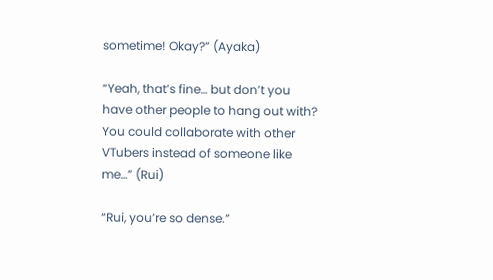sometime! Okay?” (Ayaka)

“Yeah, that’s fine… but don’t you have other people to hang out with? You could collaborate with other VTubers instead of someone like me…” (Rui)

“Rui, you’re so dense.”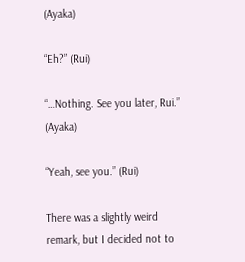(Ayaka)

“Eh?” (Rui)

“…Nothing. See you later, Rui.” (Ayaka)

“Yeah, see you.” (Rui)

There was a slightly weird remark, but I decided not to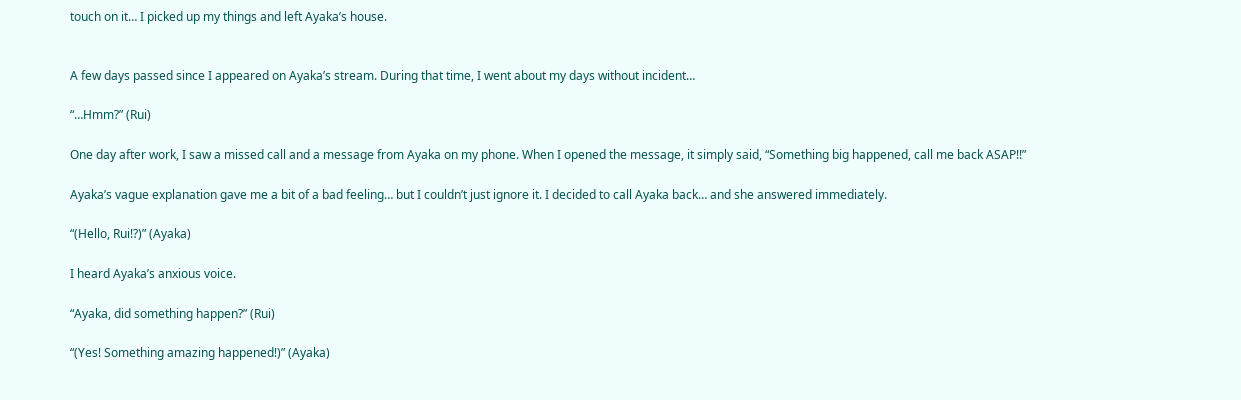touch on it… I picked up my things and left Ayaka’s house.


A few days passed since I appeared on Ayaka’s stream. During that time, I went about my days without incident…

“…Hmm?” (Rui)

One day after work, I saw a missed call and a message from Ayaka on my phone. When I opened the message, it simply said, “Something big happened, call me back ASAP!!”

Ayaka’s vague explanation gave me a bit of a bad feeling… but I couldn’t just ignore it. I decided to call Ayaka back… and she answered immediately.

“(Hello, Rui!?)” (Ayaka)

I heard Ayaka’s anxious voice.

“Ayaka, did something happen?” (Rui)

“(Yes! Something amazing happened!)” (Ayaka)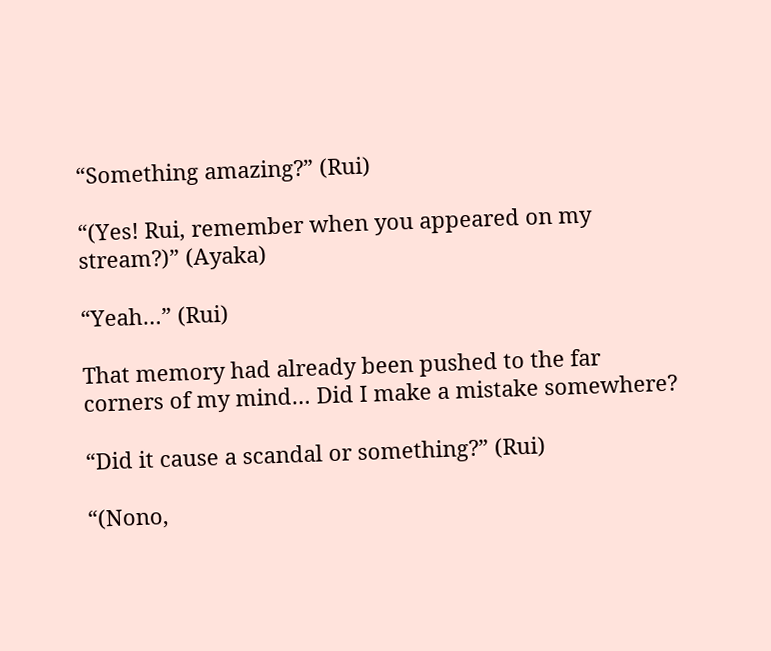“Something amazing?” (Rui)

“(Yes! Rui, remember when you appeared on my stream?)” (Ayaka)

“Yeah…” (Rui)

That memory had already been pushed to the far corners of my mind… Did I make a mistake somewhere?

“Did it cause a scandal or something?” (Rui)

“(Nono,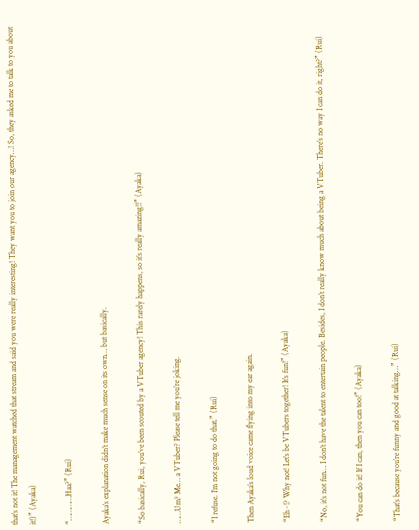that’s not it! The management watched that stream and said you were really interesting! They want you to join our agency…! So, they asked me to talk to you about it!)” (Ayaka)

“…………Haa?” (Rui)

Ayaka’s explanation didn’t make much sense on its own… but basically.

“So basically, Rui, you’ve been scouted by a VTuber agency! This rarely happens, so it’s really amazing!!” (Ayaka)

……Um? Me… a VTuber? Please tell me you’re joking.

“I refuse. I’m not going to do that.” (Rui)

Then Ayaka’s loud voice came flying into my ear again.

“Eh~!? Why not! Let’s be VTubers together! It’s fun!” (Ayaka)

“No, it’s not fun… I don’t have the talent to entertain people. Besides, I don’t really know much about being a VTuber. There’s no way I can do it, right?” (Rui)

“You can do it! If I can, then you can too!” (Ayaka)

“That’s because you’re funny and good at talking…” (Rui)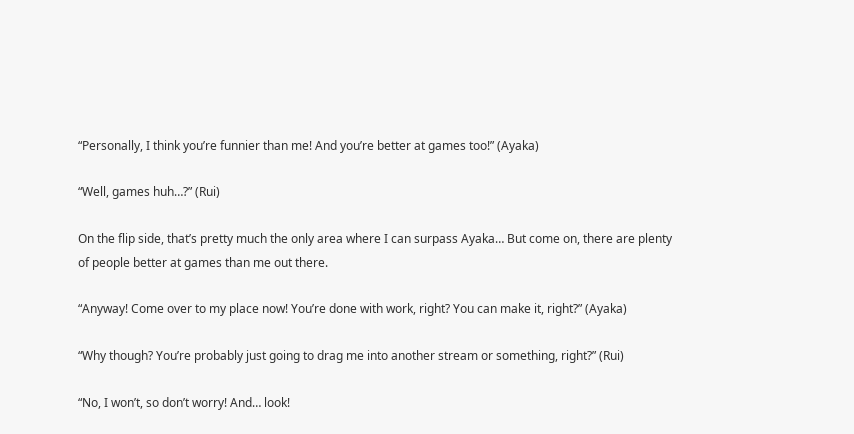“Personally, I think you’re funnier than me! And you’re better at games too!” (Ayaka)

“Well, games huh…?” (Rui)

On the flip side, that’s pretty much the only area where I can surpass Ayaka… But come on, there are plenty of people better at games than me out there.

“Anyway! Come over to my place now! You’re done with work, right? You can make it, right?” (Ayaka)

“Why though? You’re probably just going to drag me into another stream or something, right?” (Rui)

“No, I won’t, so don’t worry! And… look!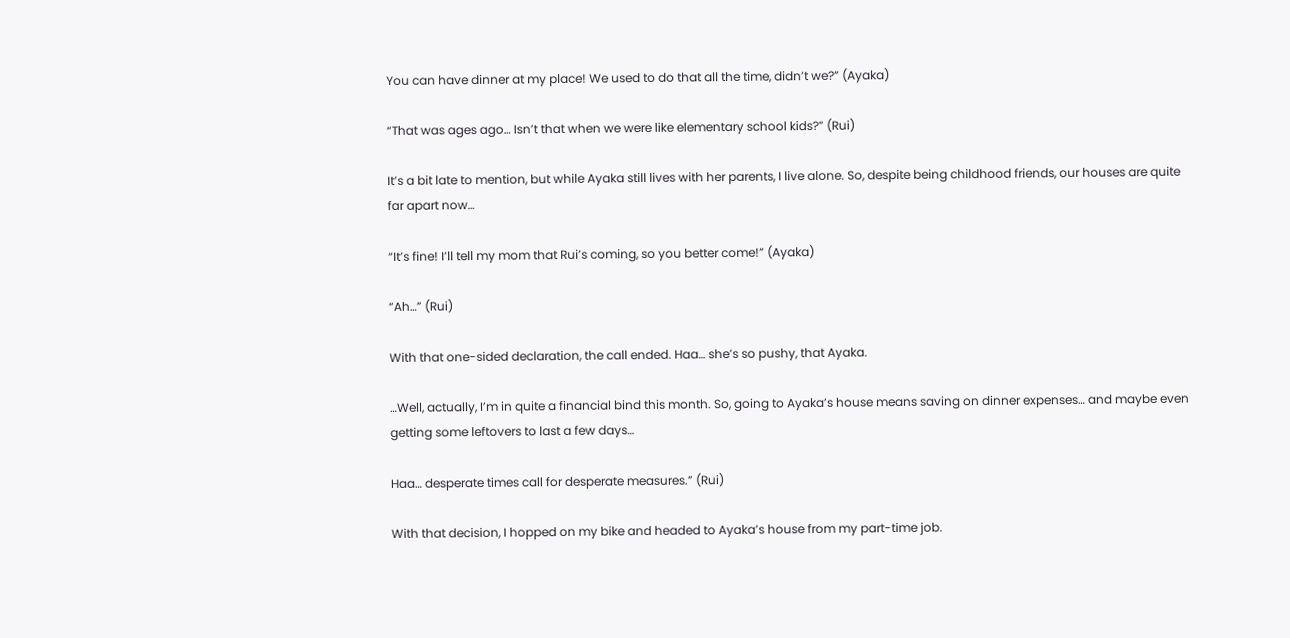You can have dinner at my place! We used to do that all the time, didn’t we?” (Ayaka)

“That was ages ago… Isn’t that when we were like elementary school kids?” (Rui)

It’s a bit late to mention, but while Ayaka still lives with her parents, I live alone. So, despite being childhood friends, our houses are quite far apart now…

“It’s fine! I’ll tell my mom that Rui’s coming, so you better come!” (Ayaka)

“Ah…” (Rui)

With that one-sided declaration, the call ended. Haa… she’s so pushy, that Ayaka.

…Well, actually, I’m in quite a financial bind this month. So, going to Ayaka’s house means saving on dinner expenses… and maybe even getting some leftovers to last a few days…

Haa… desperate times call for desperate measures.” (Rui)

With that decision, I hopped on my bike and headed to Ayaka’s house from my part-time job.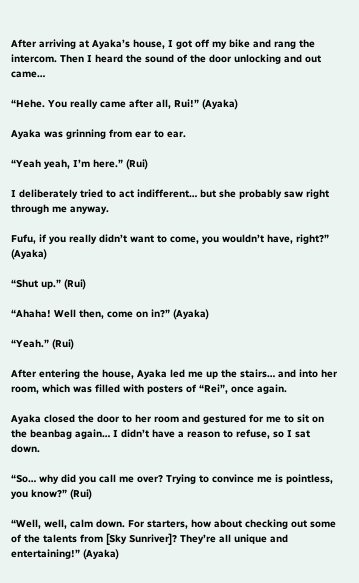After arriving at Ayaka’s house, I got off my bike and rang the intercom. Then I heard the sound of the door unlocking and out came…

“Hehe. You really came after all, Rui!” (Ayaka)

Ayaka was grinning from ear to ear.

“Yeah yeah, I’m here.” (Rui)

I deliberately tried to act indifferent… but she probably saw right through me anyway.

Fufu, if you really didn’t want to come, you wouldn’t have, right?” (Ayaka)

“Shut up.” (Rui)

“Ahaha! Well then, come on in?” (Ayaka)

“Yeah.” (Rui)

After entering the house, Ayaka led me up the stairs… and into her room, which was filled with posters of “Rei”, once again.

Ayaka closed the door to her room and gestured for me to sit on the beanbag again… I didn’t have a reason to refuse, so I sat down.

“So… why did you call me over? Trying to convince me is pointless, you know?” (Rui)

“Well, well, calm down. For starters, how about checking out some of the talents from [Sky Sunriver]? They’re all unique and entertaining!” (Ayaka)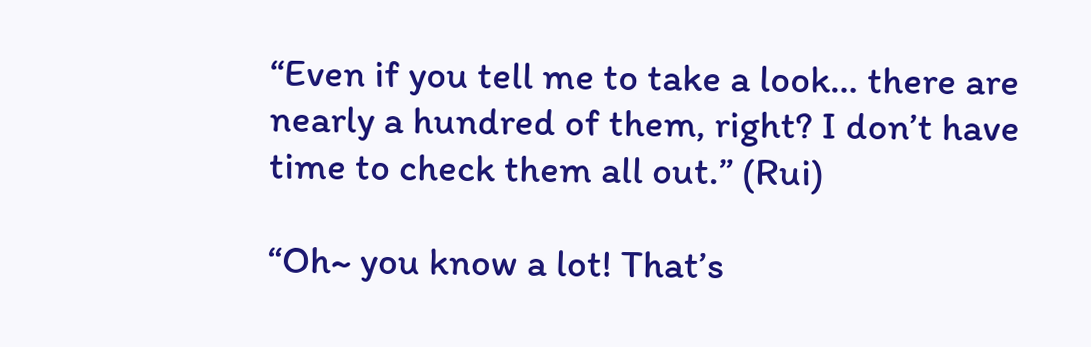“Even if you tell me to take a look… there are nearly a hundred of them, right? I don’t have time to check them all out.” (Rui)

“Oh~ you know a lot! That’s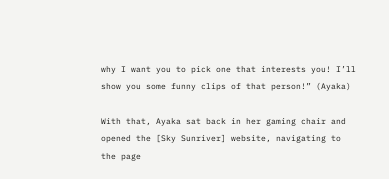why I want you to pick one that interests you! I’ll show you some funny clips of that person!” (Ayaka)

With that, Ayaka sat back in her gaming chair and opened the [Sky Sunriver] website, navigating to the page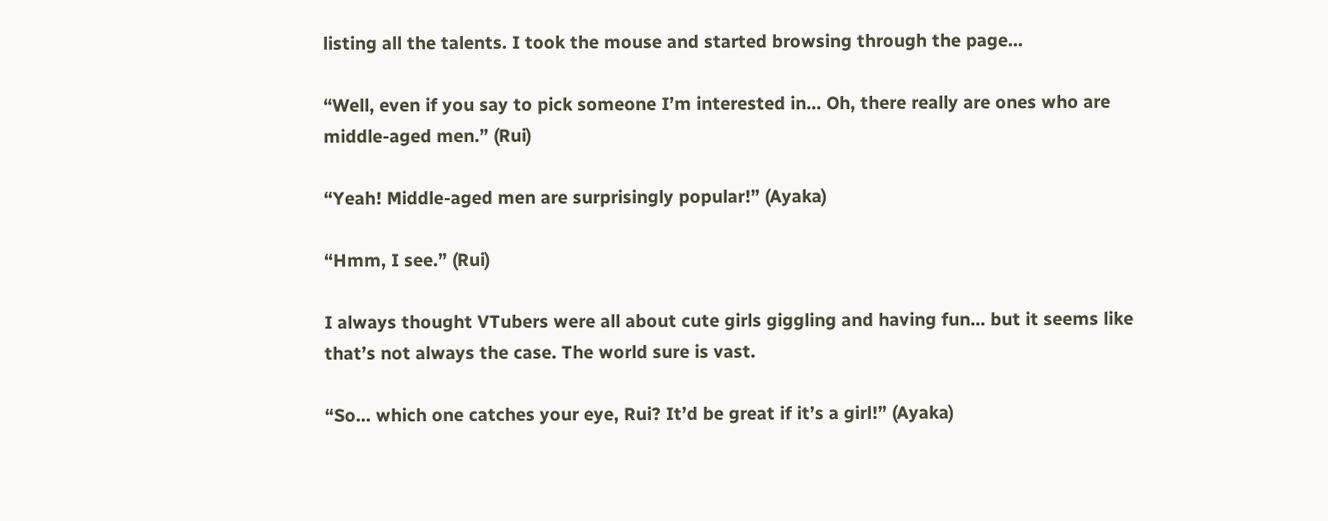listing all the talents. I took the mouse and started browsing through the page…

“Well, even if you say to pick someone I’m interested in… Oh, there really are ones who are middle-aged men.” (Rui)

“Yeah! Middle-aged men are surprisingly popular!” (Ayaka)

“Hmm, I see.” (Rui)

I always thought VTubers were all about cute girls giggling and having fun… but it seems like that’s not always the case. The world sure is vast.

“So… which one catches your eye, Rui? It’d be great if it’s a girl!” (Ayaka)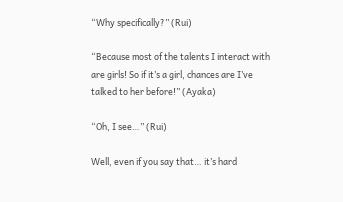“Why specifically?” (Rui)

“Because most of the talents I interact with are girls! So if it’s a girl, chances are I’ve talked to her before!” (Ayaka)

“Oh, I see…” (Rui)

Well, even if you say that… it’s hard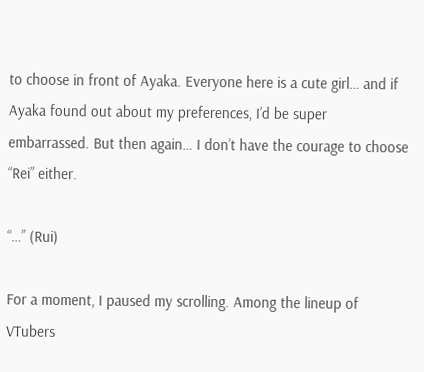to choose in front of Ayaka. Everyone here is a cute girl… and if Ayaka found out about my preferences, I’d be super embarrassed. But then again… I don’t have the courage to choose “Rei” either.

“…” (Rui)

For a moment, I paused my scrolling. Among the lineup of VTubers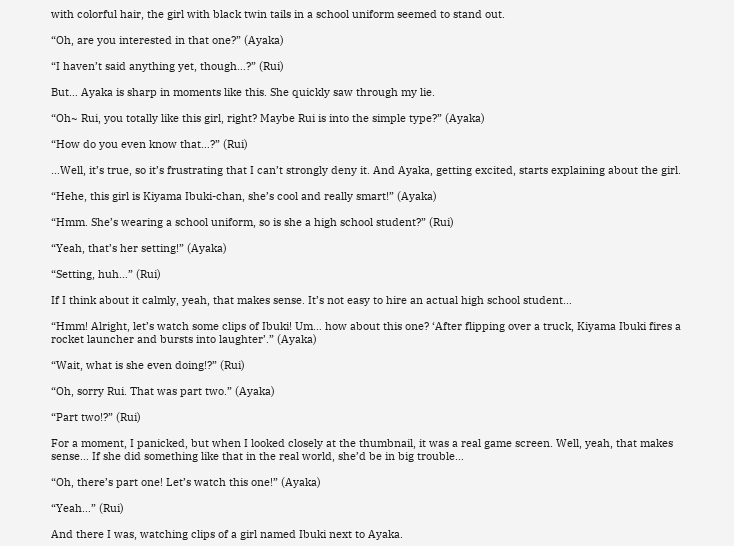with colorful hair, the girl with black twin tails in a school uniform seemed to stand out.

“Oh, are you interested in that one?” (Ayaka)

“I haven’t said anything yet, though…?” (Rui)

But… Ayaka is sharp in moments like this. She quickly saw through my lie.

“Oh~ Rui, you totally like this girl, right? Maybe Rui is into the simple type?” (Ayaka)

“How do you even know that…?” (Rui)

…Well, it’s true, so it’s frustrating that I can’t strongly deny it. And Ayaka, getting excited, starts explaining about the girl.

“Hehe, this girl is Kiyama Ibuki-chan, she’s cool and really smart!” (Ayaka)

“Hmm. She’s wearing a school uniform, so is she a high school student?” (Rui)

“Yeah, that’s her setting!” (Ayaka)

“Setting, huh…” (Rui)

If I think about it calmly, yeah, that makes sense. It’s not easy to hire an actual high school student…

“Hmm! Alright, let’s watch some clips of Ibuki! Um… how about this one? ‘After flipping over a truck, Kiyama Ibuki fires a rocket launcher and bursts into laughter’.” (Ayaka)

“Wait, what is she even doing!?” (Rui)

“Oh, sorry Rui. That was part two.” (Ayaka)

“Part two!?” (Rui)

For a moment, I panicked, but when I looked closely at the thumbnail, it was a real game screen. Well, yeah, that makes sense… If she did something like that in the real world, she’d be in big trouble…

“Oh, there’s part one! Let’s watch this one!” (Ayaka)

“Yeah…” (Rui)

And there I was, watching clips of a girl named Ibuki next to Ayaka.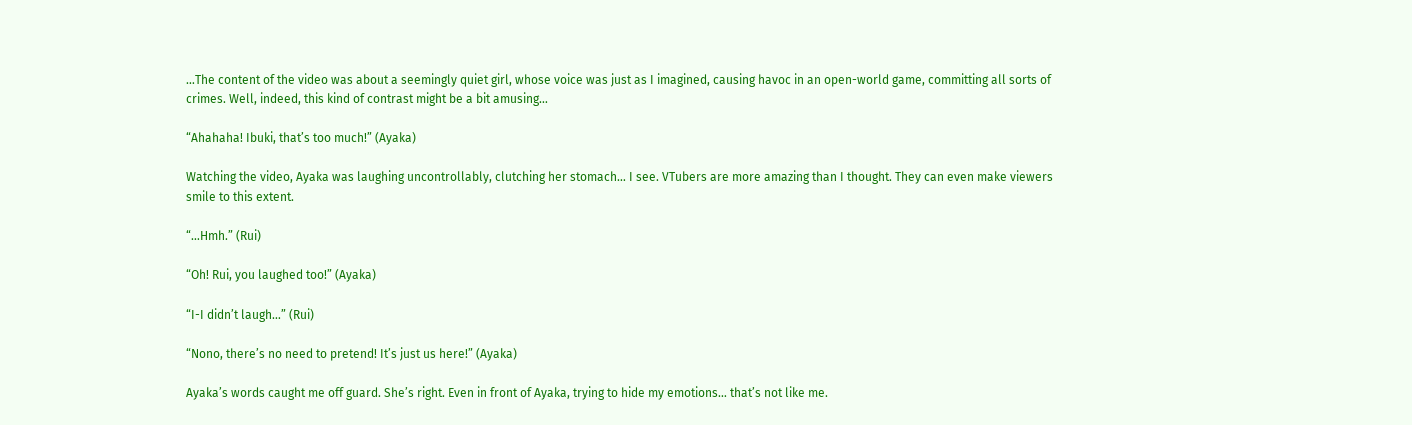…The content of the video was about a seemingly quiet girl, whose voice was just as I imagined, causing havoc in an open-world game, committing all sorts of crimes. Well, indeed, this kind of contrast might be a bit amusing…

“Ahahaha! Ibuki, that’s too much!” (Ayaka)

Watching the video, Ayaka was laughing uncontrollably, clutching her stomach… I see. VTubers are more amazing than I thought. They can even make viewers smile to this extent.

“…Hmh.” (Rui)

“Oh! Rui, you laughed too!” (Ayaka)

“I-I didn’t laugh…” (Rui)

“Nono, there’s no need to pretend! It’s just us here!” (Ayaka)

Ayaka’s words caught me off guard. She’s right. Even in front of Ayaka, trying to hide my emotions… that’s not like me.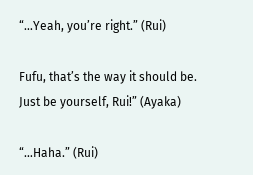“…Yeah, you’re right.” (Rui)

Fufu, that’s the way it should be. Just be yourself, Rui!” (Ayaka)

“…Haha.” (Rui)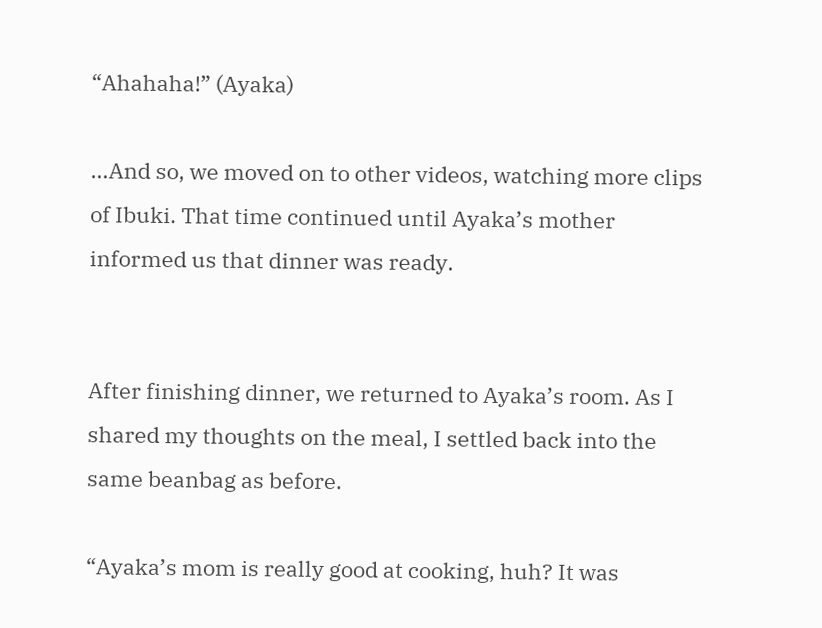“Ahahaha!” (Ayaka)

…And so, we moved on to other videos, watching more clips of Ibuki. That time continued until Ayaka’s mother informed us that dinner was ready.


After finishing dinner, we returned to Ayaka’s room. As I shared my thoughts on the meal, I settled back into the same beanbag as before.

“Ayaka’s mom is really good at cooking, huh? It was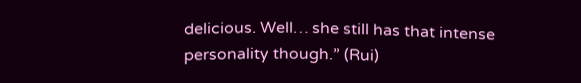delicious. Well… she still has that intense personality though.” (Rui)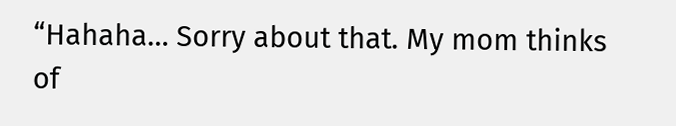“Hahaha… Sorry about that. My mom thinks of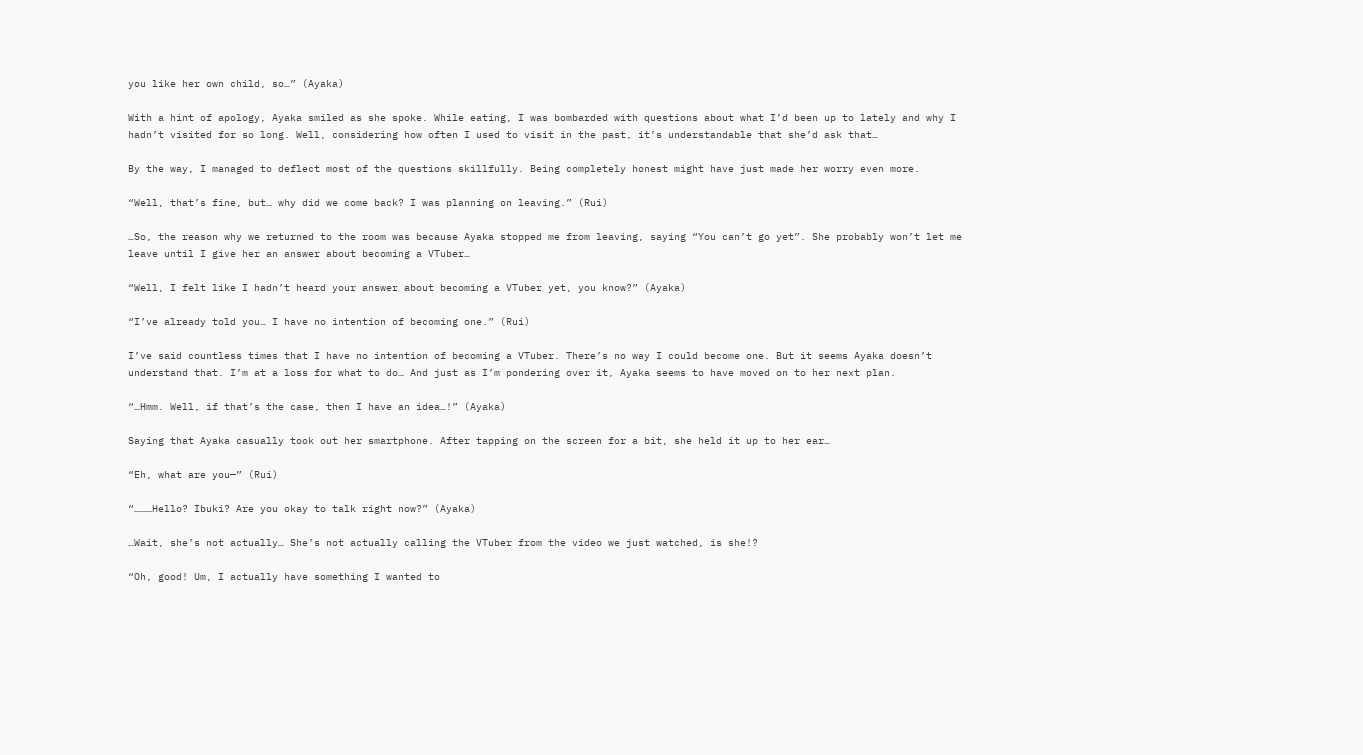you like her own child, so…” (Ayaka)

With a hint of apology, Ayaka smiled as she spoke. While eating, I was bombarded with questions about what I’d been up to lately and why I hadn’t visited for so long. Well, considering how often I used to visit in the past, it’s understandable that she’d ask that…

By the way, I managed to deflect most of the questions skillfully. Being completely honest might have just made her worry even more.

“Well, that’s fine, but… why did we come back? I was planning on leaving.” (Rui)

…So, the reason why we returned to the room was because Ayaka stopped me from leaving, saying “You can’t go yet”. She probably won’t let me leave until I give her an answer about becoming a VTuber…

“Well, I felt like I hadn’t heard your answer about becoming a VTuber yet, you know?” (Ayaka)

“I’ve already told you… I have no intention of becoming one.” (Rui)

I’ve said countless times that I have no intention of becoming a VTuber. There’s no way I could become one. But it seems Ayaka doesn’t understand that. I’m at a loss for what to do… And just as I’m pondering over it, Ayaka seems to have moved on to her next plan.

“…Hmm. Well, if that’s the case, then I have an idea…!” (Ayaka)

Saying that Ayaka casually took out her smartphone. After tapping on the screen for a bit, she held it up to her ear…

“Eh, what are you—” (Rui)

“………Hello? Ibuki? Are you okay to talk right now?” (Ayaka)

…Wait, she’s not actually… She’s not actually calling the VTuber from the video we just watched, is she!?

“Oh, good! Um, I actually have something I wanted to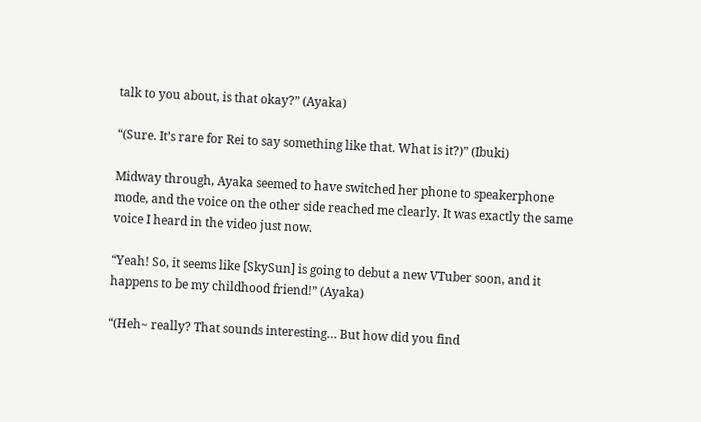talk to you about, is that okay?” (Ayaka)

“(Sure. It’s rare for Rei to say something like that. What is it?)” (Ibuki)

Midway through, Ayaka seemed to have switched her phone to speakerphone mode, and the voice on the other side reached me clearly. It was exactly the same voice I heard in the video just now.

“Yeah! So, it seems like [SkySun] is going to debut a new VTuber soon, and it happens to be my childhood friend!” (Ayaka)

“(Heh~ really? That sounds interesting… But how did you find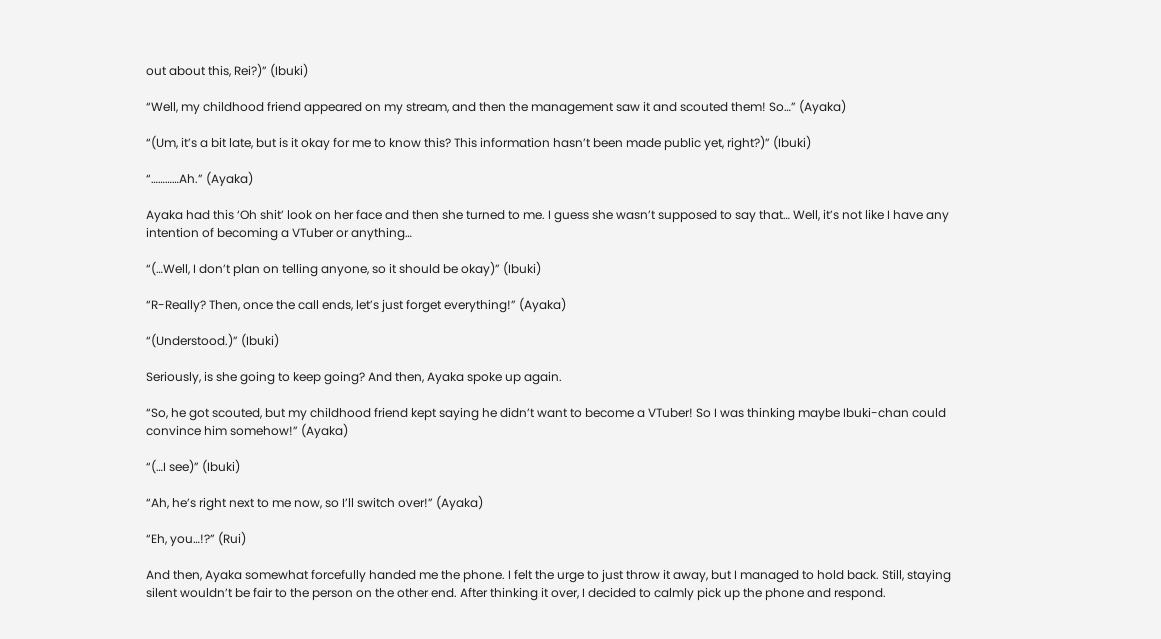out about this, Rei?)” (Ibuki)

“Well, my childhood friend appeared on my stream, and then the management saw it and scouted them! So…” (Ayaka)

“(Um, it’s a bit late, but is it okay for me to know this? This information hasn’t been made public yet, right?)” (Ibuki)

“…………Ah.” (Ayaka)

Ayaka had this ‘Oh shit’ look on her face and then she turned to me. I guess she wasn’t supposed to say that… Well, it’s not like I have any intention of becoming a VTuber or anything…

“(…Well, I don’t plan on telling anyone, so it should be okay)” (Ibuki)

“R-Really? Then, once the call ends, let’s just forget everything!” (Ayaka)

“(Understood.)” (Ibuki)

Seriously, is she going to keep going? And then, Ayaka spoke up again.

“So, he got scouted, but my childhood friend kept saying he didn’t want to become a VTuber! So I was thinking maybe Ibuki-chan could convince him somehow!” (Ayaka)

“(…I see)” (Ibuki)

“Ah, he’s right next to me now, so I’ll switch over!” (Ayaka)

“Eh, you…!?” (Rui)

And then, Ayaka somewhat forcefully handed me the phone. I felt the urge to just throw it away, but I managed to hold back. Still, staying silent wouldn’t be fair to the person on the other end. After thinking it over, I decided to calmly pick up the phone and respond.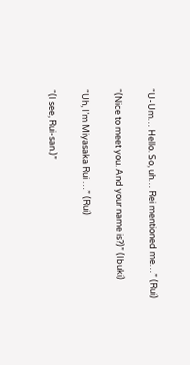“U-Um… Hello. So, uh… Rei mentioned me…” (Rui)

“(Nice to meet you. And your name is?)” (Ibuki)

“Uh, I’m Miyasaka Rui …” (Rui)

“(I see, Rui-san.)”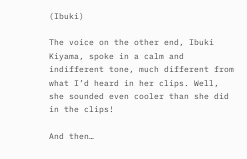(Ibuki)

The voice on the other end, Ibuki Kiyama, spoke in a calm and indifferent tone, much different from what I’d heard in her clips. Well, she sounded even cooler than she did in the clips!

And then…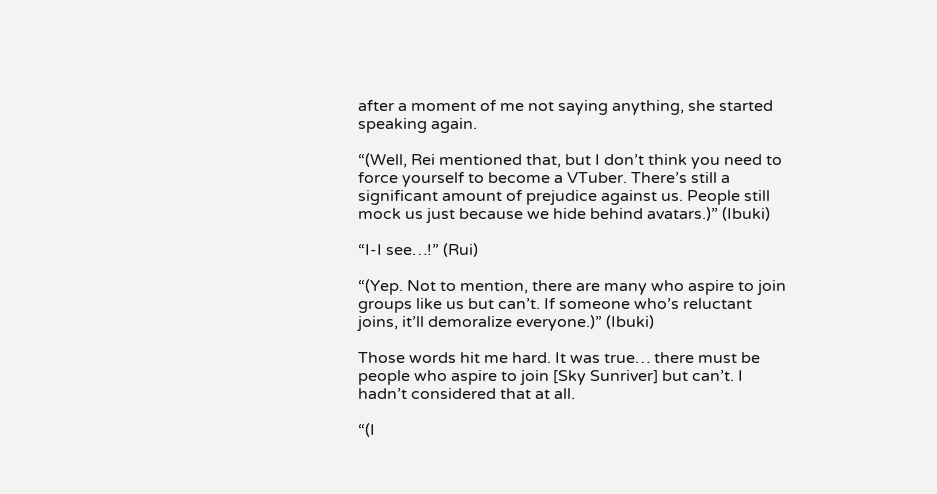after a moment of me not saying anything, she started speaking again.

“(Well, Rei mentioned that, but I don’t think you need to force yourself to become a VTuber. There’s still a significant amount of prejudice against us. People still mock us just because we hide behind avatars.)” (Ibuki)

“I-I see…!” (Rui)

“(Yep. Not to mention, there are many who aspire to join groups like us but can’t. If someone who’s reluctant joins, it’ll demoralize everyone.)” (Ibuki)

Those words hit me hard. It was true… there must be people who aspire to join [Sky Sunriver] but can’t. I hadn’t considered that at all.

“(I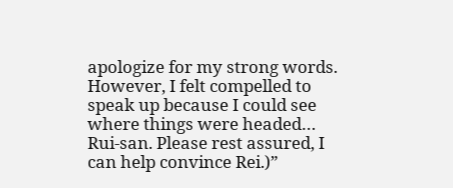apologize for my strong words. However, I felt compelled to speak up because I could see where things were headed… Rui-san. Please rest assured, I can help convince Rei.)”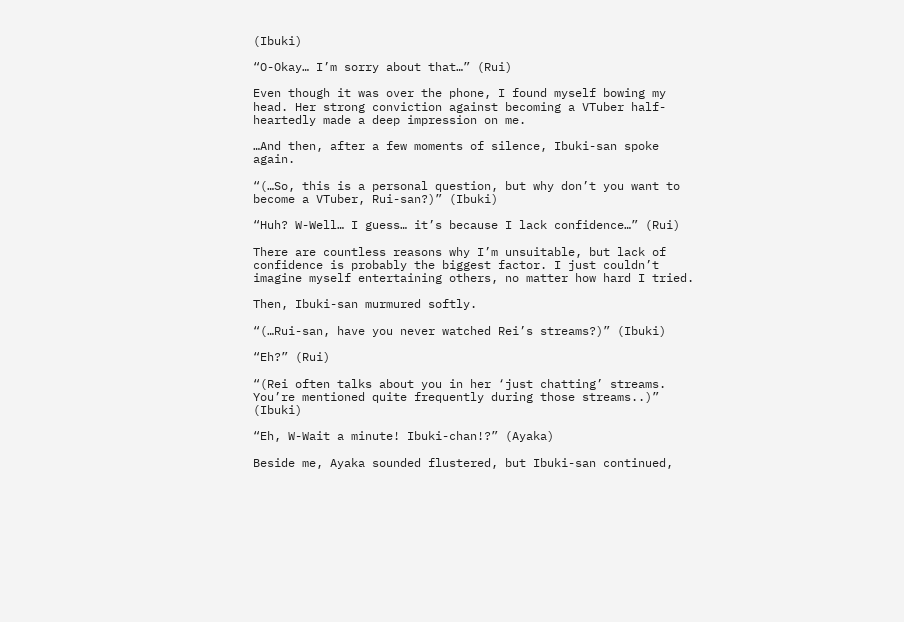(Ibuki)

“O-Okay… I’m sorry about that…” (Rui)

Even though it was over the phone, I found myself bowing my head. Her strong conviction against becoming a VTuber half-heartedly made a deep impression on me.

…And then, after a few moments of silence, Ibuki-san spoke again.

“(…So, this is a personal question, but why don’t you want to become a VTuber, Rui-san?)” (Ibuki)

“Huh? W-Well… I guess… it’s because I lack confidence…” (Rui)

There are countless reasons why I’m unsuitable, but lack of confidence is probably the biggest factor. I just couldn’t imagine myself entertaining others, no matter how hard I tried.

Then, Ibuki-san murmured softly.

“(…Rui-san, have you never watched Rei’s streams?)” (Ibuki)

“Eh?” (Rui)

“(Rei often talks about you in her ‘just chatting’ streams. You’re mentioned quite frequently during those streams..)” (Ibuki)

“Eh, W-Wait a minute! Ibuki-chan!?” (Ayaka)

Beside me, Ayaka sounded flustered, but Ibuki-san continued,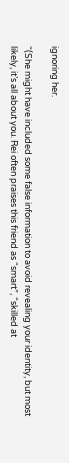ignoring her.

“(She might have included some false information to avoid revealing your identity, but most likely, it’s all about you. Rei often praises this friend as “smart”, “skilled at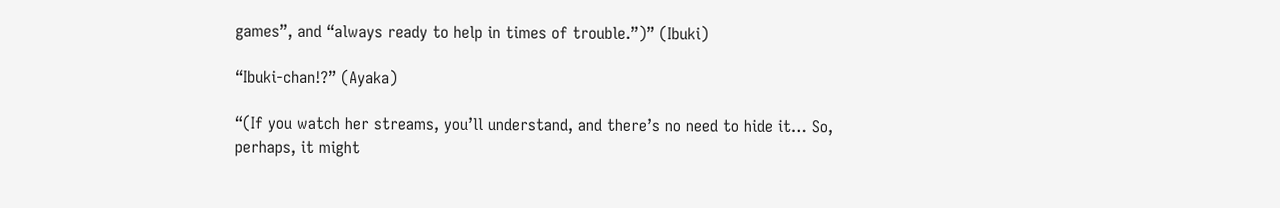games”, and “always ready to help in times of trouble.”)” (Ibuki)

“Ibuki-chan!?” (Ayaka)

“(If you watch her streams, you’ll understand, and there’s no need to hide it… So, perhaps, it might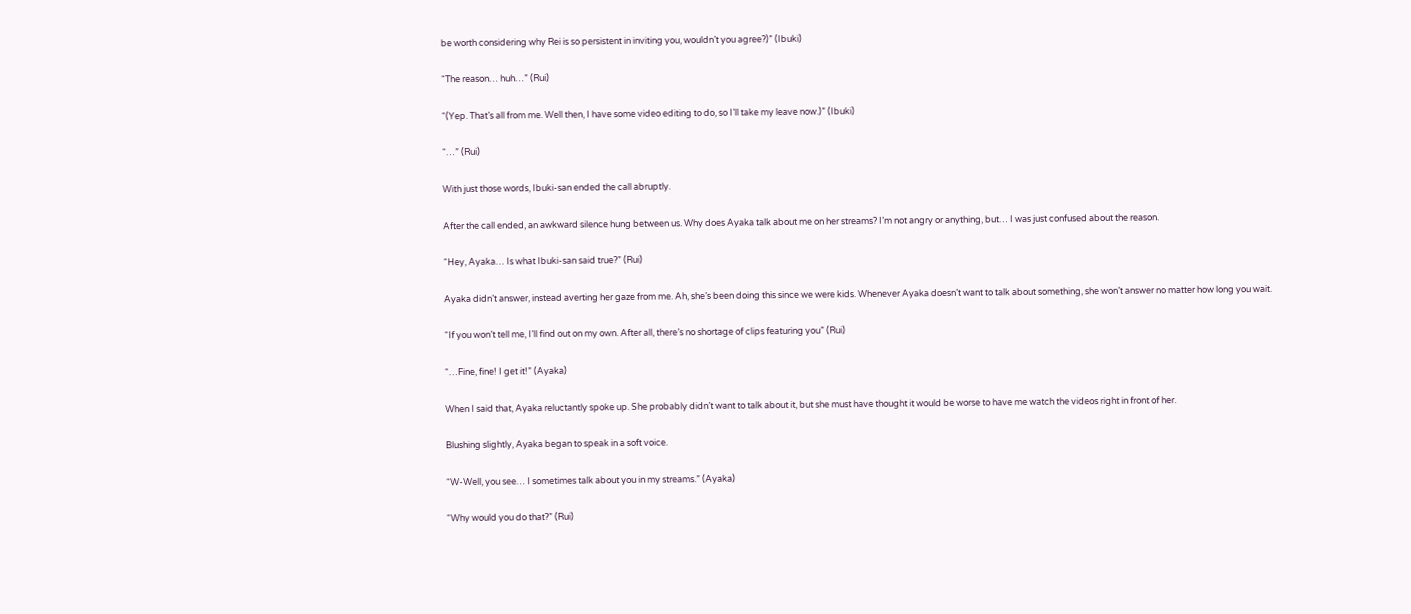be worth considering why Rei is so persistent in inviting you, wouldn’t you agree?)” (Ibuki)

“The reason… huh…” (Rui)

“(Yep. That’s all from me. Well then, I have some video editing to do, so I’ll take my leave now.)” (Ibuki)

“…” (Rui)

With just those words, Ibuki-san ended the call abruptly.

After the call ended, an awkward silence hung between us. Why does Ayaka talk about me on her streams? I’m not angry or anything, but… I was just confused about the reason.

“Hey, Ayaka… Is what Ibuki-san said true?” (Rui)

Ayaka didn’t answer, instead averting her gaze from me. Ah, she’s been doing this since we were kids. Whenever Ayaka doesn’t want to talk about something, she won’t answer no matter how long you wait.

“If you won’t tell me, I’ll find out on my own. After all, there’s no shortage of clips featuring you” (Rui)

“…Fine, fine! I get it!” (Ayaka)

When I said that, Ayaka reluctantly spoke up. She probably didn’t want to talk about it, but she must have thought it would be worse to have me watch the videos right in front of her.

Blushing slightly, Ayaka began to speak in a soft voice.

“W-Well, you see… I sometimes talk about you in my streams.” (Ayaka)

“Why would you do that?” (Rui)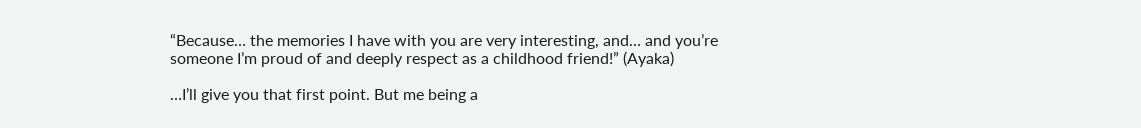“Because… the memories I have with you are very interesting, and… and you’re someone I’m proud of and deeply respect as a childhood friend!” (Ayaka)

…I’ll give you that first point. But me being a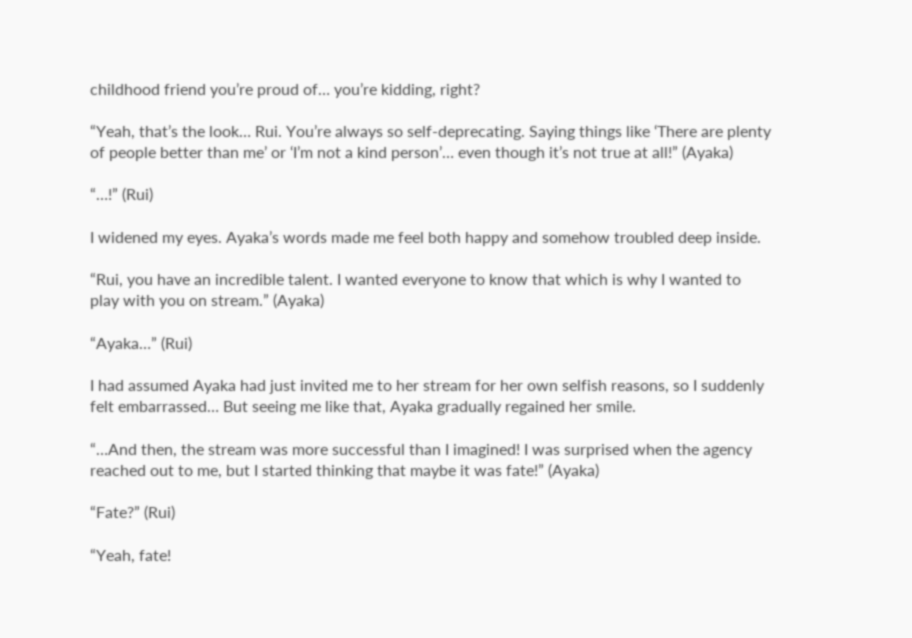childhood friend you’re proud of… you’re kidding, right?

“Yeah, that’s the look… Rui. You’re always so self-deprecating. Saying things like ‘There are plenty of people better than me’ or ‘I’m not a kind person’… even though it’s not true at all!” (Ayaka)

“…!” (Rui)

I widened my eyes. Ayaka’s words made me feel both happy and somehow troubled deep inside.

“Rui, you have an incredible talent. I wanted everyone to know that which is why I wanted to play with you on stream.” (Ayaka)

“Ayaka…” (Rui)

I had assumed Ayaka had just invited me to her stream for her own selfish reasons, so I suddenly felt embarrassed… But seeing me like that, Ayaka gradually regained her smile.

“…And then, the stream was more successful than I imagined! I was surprised when the agency reached out to me, but I started thinking that maybe it was fate!” (Ayaka)

“Fate?” (Rui)

“Yeah, fate!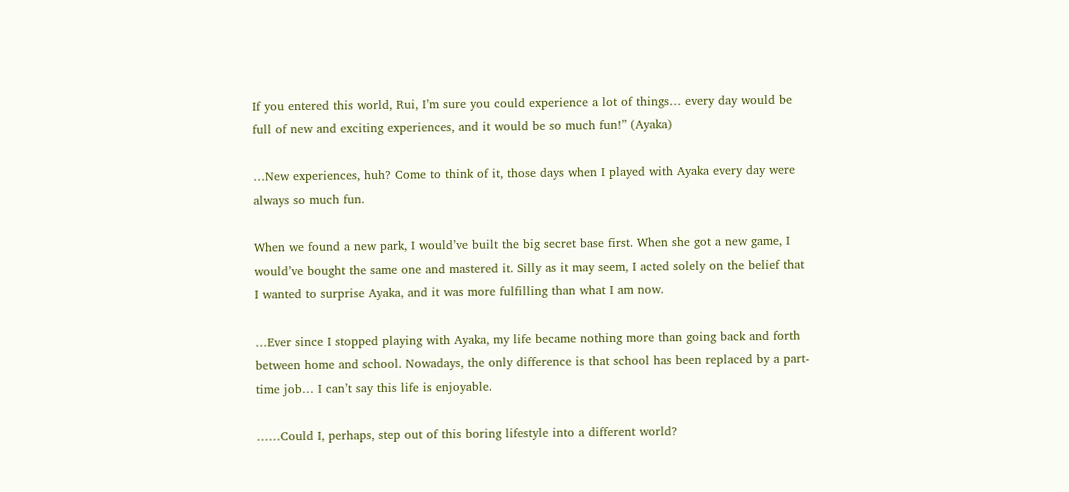If you entered this world, Rui, I’m sure you could experience a lot of things… every day would be full of new and exciting experiences, and it would be so much fun!” (Ayaka)

…New experiences, huh? Come to think of it, those days when I played with Ayaka every day were always so much fun.

When we found a new park, I would’ve built the big secret base first. When she got a new game, I would’ve bought the same one and mastered it. Silly as it may seem, I acted solely on the belief that I wanted to surprise Ayaka, and it was more fulfilling than what I am now.

…Ever since I stopped playing with Ayaka, my life became nothing more than going back and forth between home and school. Nowadays, the only difference is that school has been replaced by a part-time job… I can’t say this life is enjoyable.

……Could I, perhaps, step out of this boring lifestyle into a different world?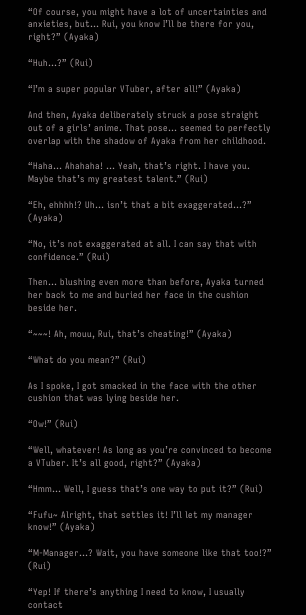“Of course, you might have a lot of uncertainties and anxieties, but… Rui, you know I’ll be there for you, right?” (Ayaka)

“Huh…?” (Rui)

“I’m a super popular VTuber, after all!” (Ayaka)

And then, Ayaka deliberately struck a pose straight out of a girls’ anime. That pose… seemed to perfectly overlap with the shadow of Ayaka from her childhood.

“Haha… Ahahaha! … Yeah, that’s right. I have you. Maybe that’s my greatest talent.” (Rui)

“Eh, ehhhh!? Uh… isn’t that a bit exaggerated…?” (Ayaka)

“No, it’s not exaggerated at all. I can say that with confidence.” (Rui)

Then… blushing even more than before, Ayaka turned her back to me and buried her face in the cushion beside her.

“~~~! Ah, mouu, Rui, that’s cheating!” (Ayaka)

“What do you mean?” (Rui)

As I spoke, I got smacked in the face with the other cushion that was lying beside her.

“Ow!” (Rui)

“Well, whatever! As long as you’re convinced to become a VTuber. It’s all good, right?” (Ayaka)

“Hmm… Well, I guess that’s one way to put it?” (Rui)

“Fufu~ Alright, that settles it! I’ll let my manager know!” (Ayaka)

“M-Manager…? Wait, you have someone like that too!?” (Rui)

“Yep! If there’s anything I need to know, I usually contact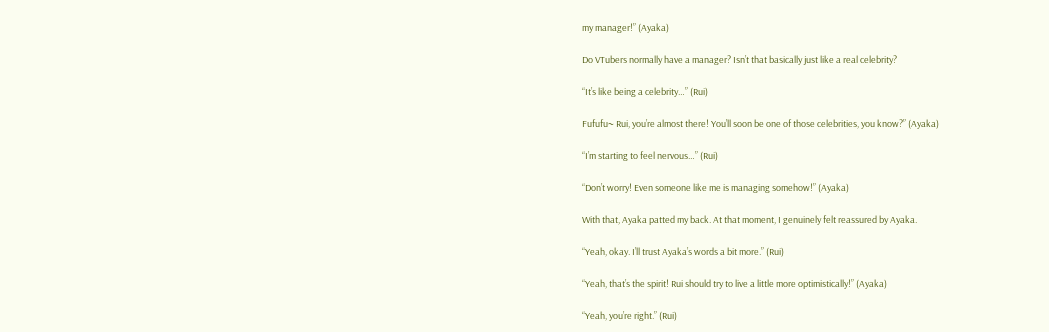my manager!” (Ayaka)

Do VTubers normally have a manager? Isn’t that basically just like a real celebrity?

“It’s like being a celebrity…” (Rui)

Fufufu~ Rui, you’re almost there! You’ll soon be one of those celebrities, you know?” (Ayaka)

“I’m starting to feel nervous…” (Rui)

“Don’t worry! Even someone like me is managing somehow!” (Ayaka)

With that, Ayaka patted my back. At that moment, I genuinely felt reassured by Ayaka.

“Yeah, okay. I’ll trust Ayaka’s words a bit more.” (Rui)

“Yeah, that’s the spirit! Rui should try to live a little more optimistically!” (Ayaka)

“Yeah, you’re right.” (Rui)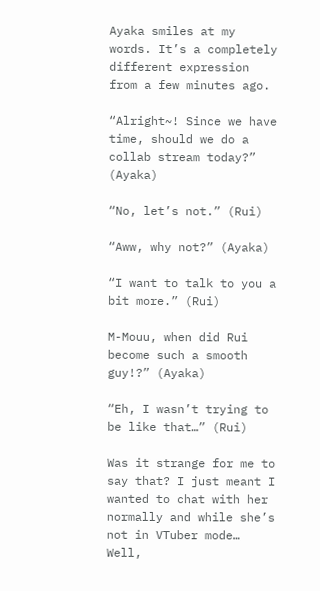Ayaka smiles at my words. It’s a completely different expression from a few minutes ago.

“Alright~! Since we have time, should we do a collab stream today?” (Ayaka)

“No, let’s not.” (Rui)

“Aww, why not?” (Ayaka)

“I want to talk to you a bit more.” (Rui)

M-Mouu, when did Rui become such a smooth guy!?” (Ayaka)

“Eh, I wasn’t trying to be like that…” (Rui)

Was it strange for me to say that? I just meant I wanted to chat with her normally and while she’s not in VTuber mode… Well,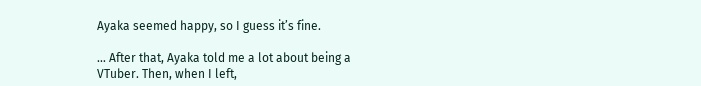Ayaka seemed happy, so I guess it’s fine.

… After that, Ayaka told me a lot about being a VTuber. Then, when I left,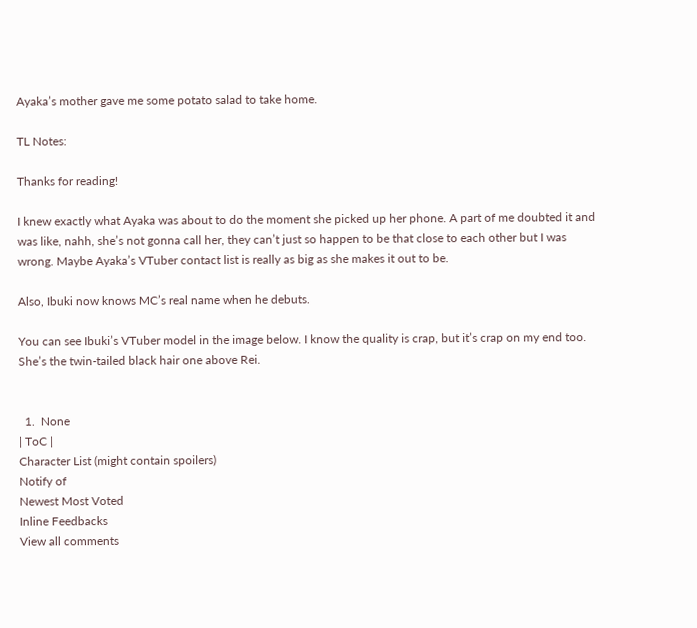Ayaka’s mother gave me some potato salad to take home.

TL Notes:

Thanks for reading!

I knew exactly what Ayaka was about to do the moment she picked up her phone. A part of me doubted it and was like, nahh, she’s not gonna call her, they can’t just so happen to be that close to each other but I was wrong. Maybe Ayaka’s VTuber contact list is really as big as she makes it out to be.

Also, Ibuki now knows MC’s real name when he debuts.

You can see Ibuki’s VTuber model in the image below. I know the quality is crap, but it’s crap on my end too. She’s the twin-tailed black hair one above Rei.


  1.  None
| ToC |
Character List (might contain spoilers)
Notify of
Newest Most Voted
Inline Feedbacks
View all comments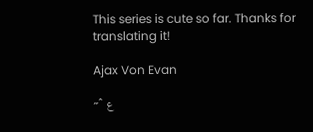This series is cute so far. Thanks for translating it!

Ajax Von Evan

˶ˆ ع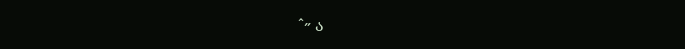ˆ˶ ა